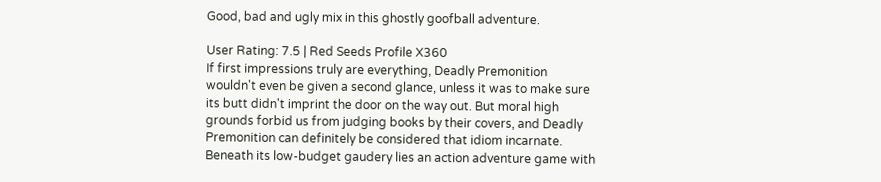Good, bad and ugly mix in this ghostly goofball adventure.

User Rating: 7.5 | Red Seeds Profile X360
If first impressions truly are everything, Deadly Premonition wouldn't even be given a second glance, unless it was to make sure its butt didn't imprint the door on the way out. But moral high grounds forbid us from judging books by their covers, and Deadly Premonition can definitely be considered that idiom incarnate. Beneath its low-budget gaudery lies an action adventure game with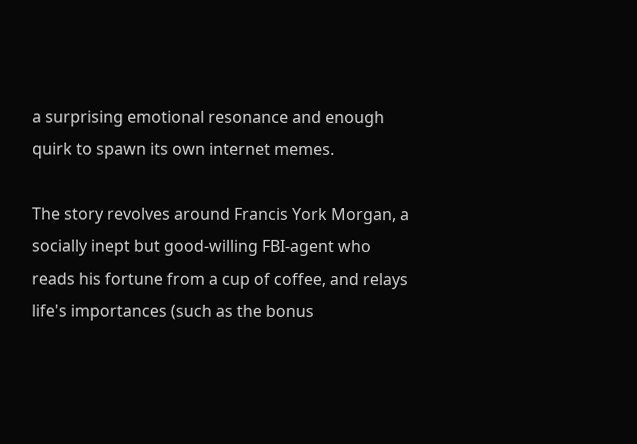a surprising emotional resonance and enough quirk to spawn its own internet memes.

The story revolves around Francis York Morgan, a socially inept but good-willing FBI-agent who reads his fortune from a cup of coffee, and relays life's importances (such as the bonus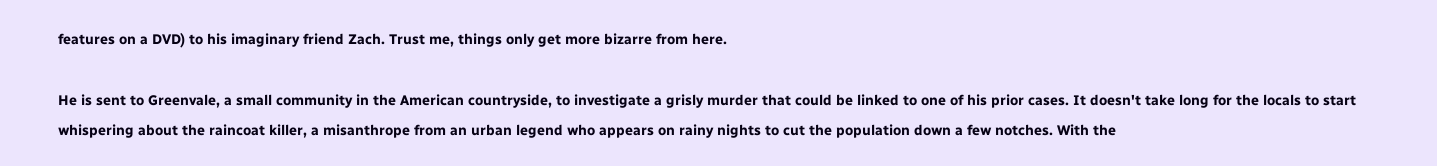features on a DVD) to his imaginary friend Zach. Trust me, things only get more bizarre from here.

He is sent to Greenvale, a small community in the American countryside, to investigate a grisly murder that could be linked to one of his prior cases. It doesn't take long for the locals to start whispering about the raincoat killer, a misanthrope from an urban legend who appears on rainy nights to cut the population down a few notches. With the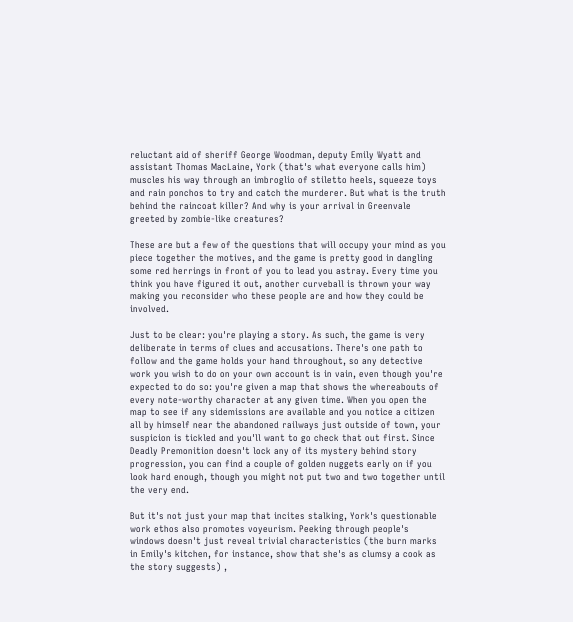reluctant aid of sheriff George Woodman, deputy Emily Wyatt and assistant Thomas MacLaine, York (that's what everyone calls him) muscles his way through an imbroglio of stiletto heels, squeeze toys and rain ponchos to try and catch the murderer. But what is the truth behind the raincoat killer? And why is your arrival in Greenvale greeted by zombie-like creatures?

These are but a few of the questions that will occupy your mind as you piece together the motives, and the game is pretty good in dangling some red herrings in front of you to lead you astray. Every time you think you have figured it out, another curveball is thrown your way making you reconsider who these people are and how they could be involved.

Just to be clear: you're playing a story. As such, the game is very deliberate in terms of clues and accusations. There's one path to follow and the game holds your hand throughout, so any detective work you wish to do on your own account is in vain, even though you're expected to do so: you're given a map that shows the whereabouts of every note-worthy character at any given time. When you open the map to see if any sidemissions are available and you notice a citizen all by himself near the abandoned railways just outside of town, your suspicion is tickled and you'll want to go check that out first. Since Deadly Premonition doesn't lock any of its mystery behind story progression, you can find a couple of golden nuggets early on if you look hard enough, though you might not put two and two together until the very end.

But it's not just your map that incites stalking, York's questionable work ethos also promotes voyeurism. Peeking through people's windows doesn't just reveal trivial characteristics (the burn marks in Emily's kitchen, for instance, show that she's as clumsy a cook as the story suggests) ,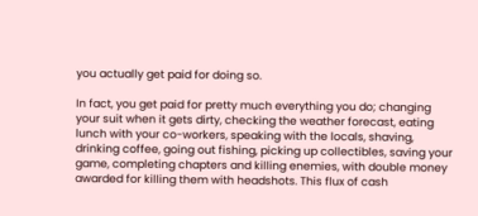you actually get paid for doing so.

In fact, you get paid for pretty much everything you do; changing your suit when it gets dirty, checking the weather forecast, eating lunch with your co-workers, speaking with the locals, shaving, drinking coffee, going out fishing, picking up collectibles, saving your game, completing chapters and killing enemies, with double money awarded for killing them with headshots. This flux of cash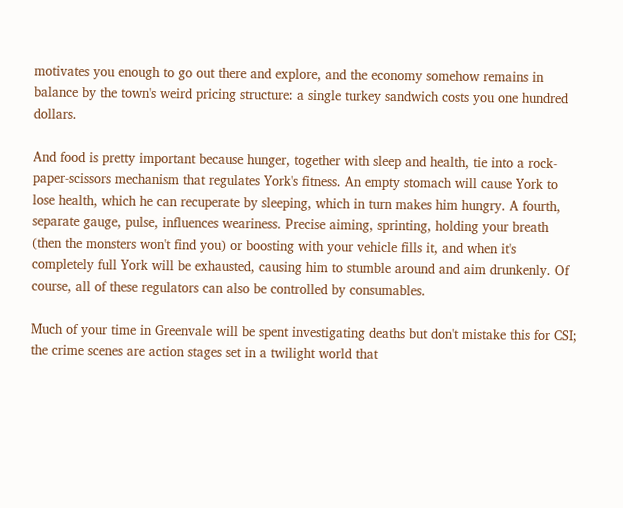motivates you enough to go out there and explore, and the economy somehow remains in balance by the town's weird pricing structure: a single turkey sandwich costs you one hundred dollars.

And food is pretty important because hunger, together with sleep and health, tie into a rock-paper-scissors mechanism that regulates York's fitness. An empty stomach will cause York to lose health, which he can recuperate by sleeping, which in turn makes him hungry. A fourth, separate gauge, pulse, influences weariness. Precise aiming, sprinting, holding your breath (then the monsters won't find you) or boosting with your vehicle fills it, and when it's completely full York will be exhausted, causing him to stumble around and aim drunkenly. Of course, all of these regulators can also be controlled by consumables.

Much of your time in Greenvale will be spent investigating deaths but don't mistake this for CSI; the crime scenes are action stages set in a twilight world that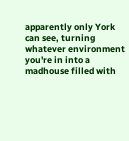apparently only York can see, turning whatever environment you're in into a madhouse filled with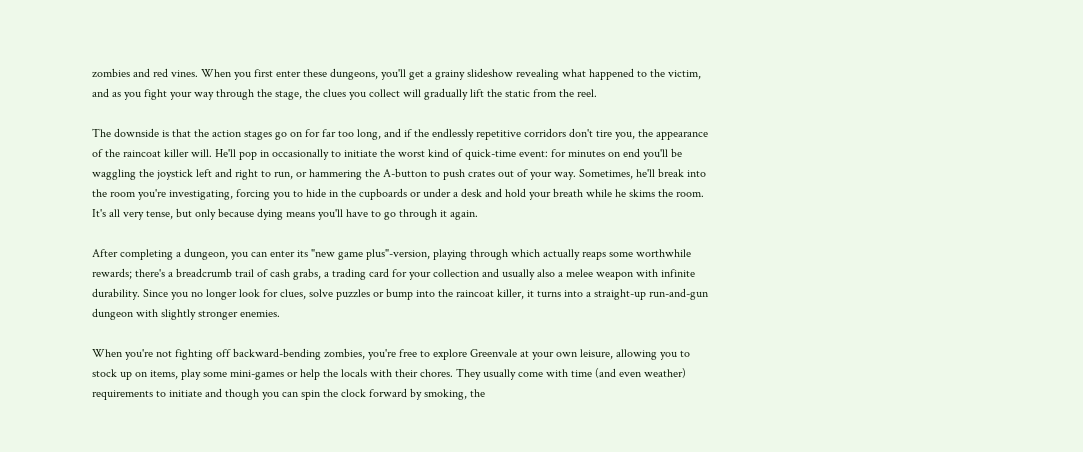zombies and red vines. When you first enter these dungeons, you'll get a grainy slideshow revealing what happened to the victim, and as you fight your way through the stage, the clues you collect will gradually lift the static from the reel.

The downside is that the action stages go on for far too long, and if the endlessly repetitive corridors don't tire you, the appearance of the raincoat killer will. He'll pop in occasionally to initiate the worst kind of quick-time event: for minutes on end you'll be waggling the joystick left and right to run, or hammering the A-button to push crates out of your way. Sometimes, he'll break into the room you're investigating, forcing you to hide in the cupboards or under a desk and hold your breath while he skims the room. It's all very tense, but only because dying means you'll have to go through it again.

After completing a dungeon, you can enter its "new game plus"-version, playing through which actually reaps some worthwhile rewards; there's a breadcrumb trail of cash grabs, a trading card for your collection and usually also a melee weapon with infinite durability. Since you no longer look for clues, solve puzzles or bump into the raincoat killer, it turns into a straight-up run-and-gun dungeon with slightly stronger enemies.

When you're not fighting off backward-bending zombies, you're free to explore Greenvale at your own leisure, allowing you to stock up on items, play some mini-games or help the locals with their chores. They usually come with time (and even weather) requirements to initiate and though you can spin the clock forward by smoking, the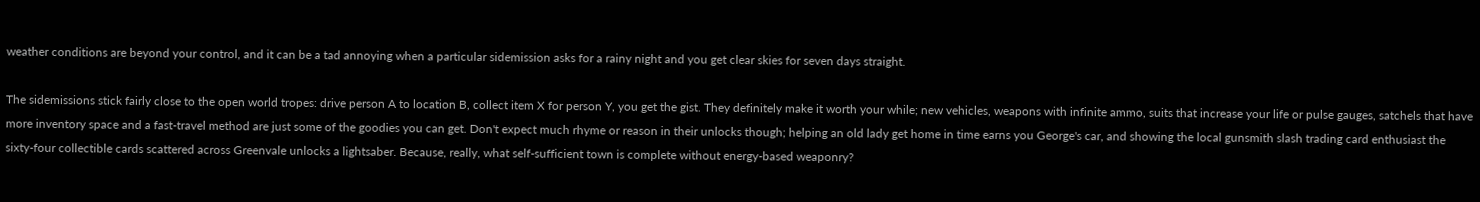weather conditions are beyond your control, and it can be a tad annoying when a particular sidemission asks for a rainy night and you get clear skies for seven days straight.

The sidemissions stick fairly close to the open world tropes: drive person A to location B, collect item X for person Y, you get the gist. They definitely make it worth your while; new vehicles, weapons with infinite ammo, suits that increase your life or pulse gauges, satchels that have more inventory space and a fast-travel method are just some of the goodies you can get. Don't expect much rhyme or reason in their unlocks though; helping an old lady get home in time earns you George's car, and showing the local gunsmith slash trading card enthusiast the sixty-four collectible cards scattered across Greenvale unlocks a lightsaber. Because, really, what self-sufficient town is complete without energy-based weaponry?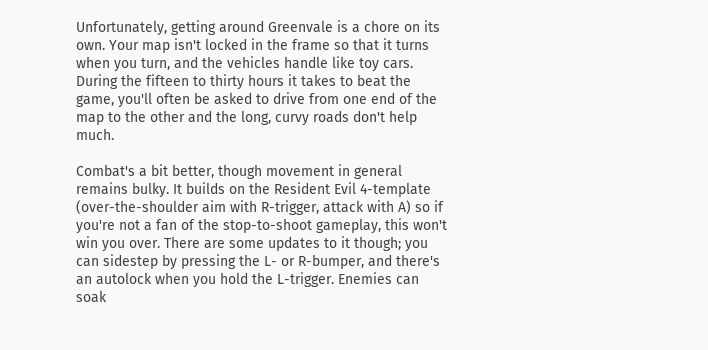Unfortunately, getting around Greenvale is a chore on its own. Your map isn't locked in the frame so that it turns when you turn, and the vehicles handle like toy cars. During the fifteen to thirty hours it takes to beat the game, you'll often be asked to drive from one end of the map to the other and the long, curvy roads don't help much.

Combat's a bit better, though movement in general remains bulky. It builds on the Resident Evil 4-template (over-the-shoulder aim with R-trigger, attack with A) so if you're not a fan of the stop-to-shoot gameplay, this won't win you over. There are some updates to it though; you can sidestep by pressing the L- or R-bumper, and there's an autolock when you hold the L-trigger. Enemies can soak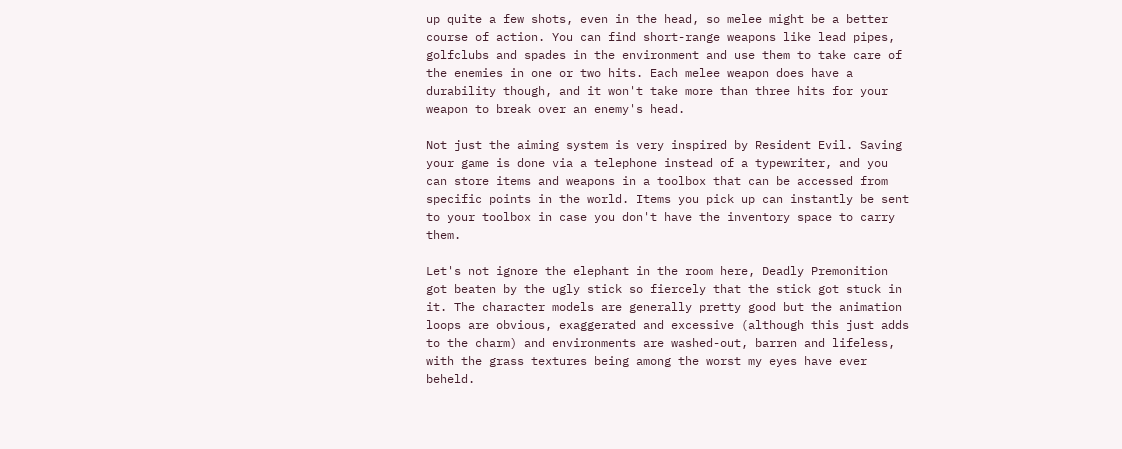up quite a few shots, even in the head, so melee might be a better course of action. You can find short-range weapons like lead pipes, golfclubs and spades in the environment and use them to take care of the enemies in one or two hits. Each melee weapon does have a durability though, and it won't take more than three hits for your weapon to break over an enemy's head.

Not just the aiming system is very inspired by Resident Evil. Saving your game is done via a telephone instead of a typewriter, and you can store items and weapons in a toolbox that can be accessed from specific points in the world. Items you pick up can instantly be sent to your toolbox in case you don't have the inventory space to carry them.

Let's not ignore the elephant in the room here, Deadly Premonition got beaten by the ugly stick so fiercely that the stick got stuck in it. The character models are generally pretty good but the animation loops are obvious, exaggerated and excessive (although this just adds to the charm) and environments are washed-out, barren and lifeless, with the grass textures being among the worst my eyes have ever beheld.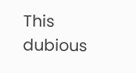This dubious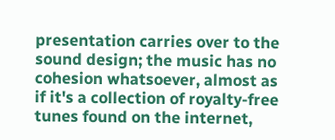presentation carries over to the sound design; the music has no cohesion whatsoever, almost as if it's a collection of royalty-free tunes found on the internet,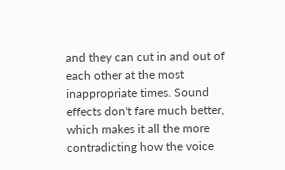and they can cut in and out of each other at the most inappropriate times. Sound effects don't fare much better, which makes it all the more contradicting how the voice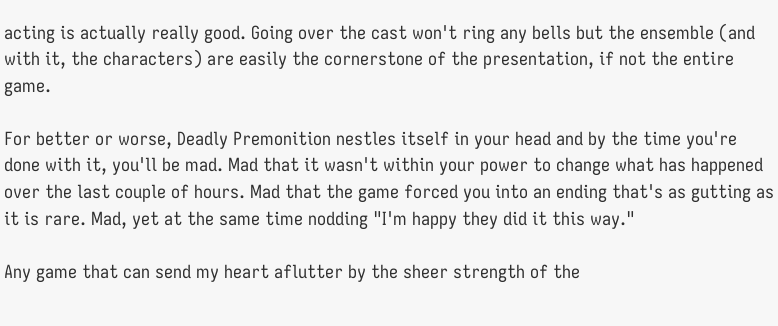acting is actually really good. Going over the cast won't ring any bells but the ensemble (and with it, the characters) are easily the cornerstone of the presentation, if not the entire game.

For better or worse, Deadly Premonition nestles itself in your head and by the time you're done with it, you'll be mad. Mad that it wasn't within your power to change what has happened over the last couple of hours. Mad that the game forced you into an ending that's as gutting as it is rare. Mad, yet at the same time nodding "I'm happy they did it this way."

Any game that can send my heart aflutter by the sheer strength of the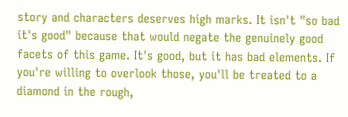story and characters deserves high marks. It isn't "so bad it's good" because that would negate the genuinely good facets of this game. It's good, but it has bad elements. If you're willing to overlook those, you'll be treated to a diamond in the rough,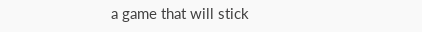a game that will stick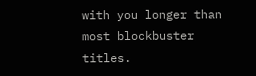with you longer than most blockbuster titles.